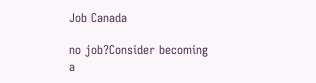Job Canada

no job?Consider becoming a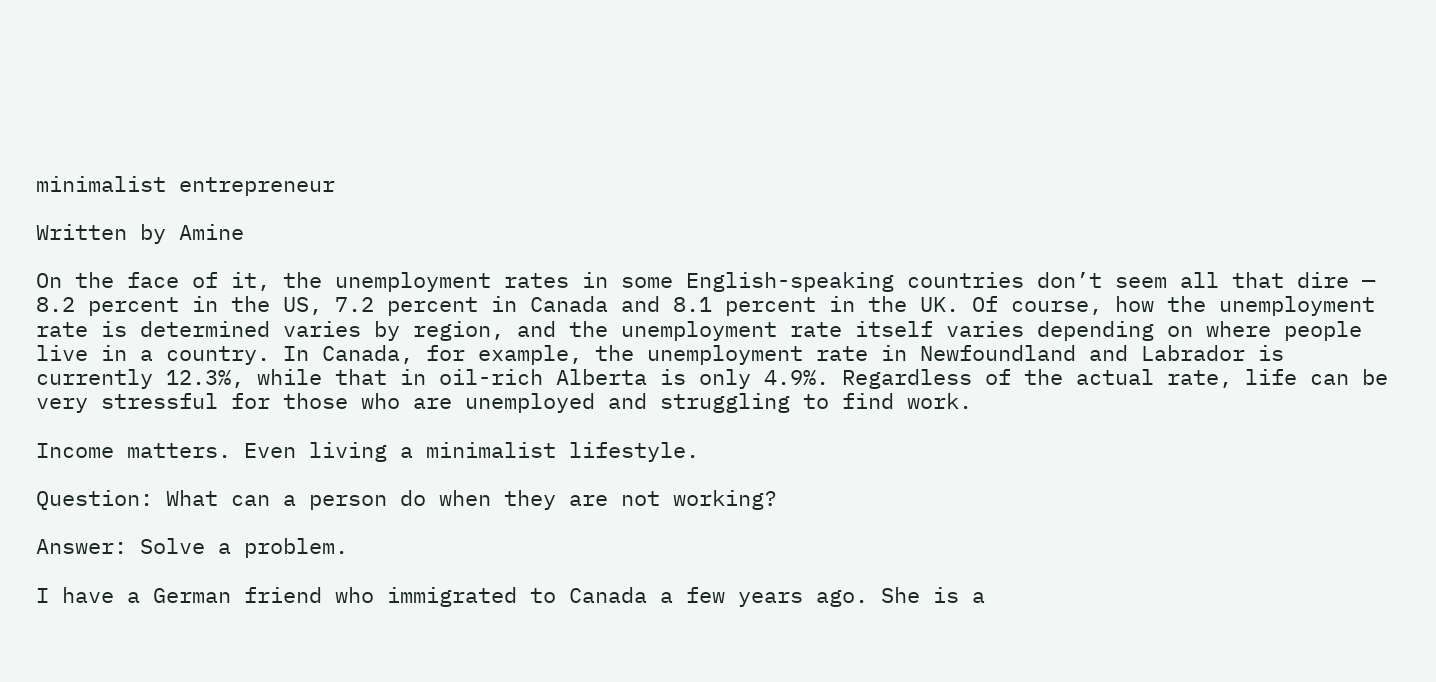minimalist entrepreneur

Written by Amine

On the face of it, the unemployment rates in some English-speaking countries don’t seem all that dire — 8.2 percent in the US, 7.2 percent in Canada and 8.1 percent in the UK. Of course, how the unemployment rate is determined varies by region, and the unemployment rate itself varies depending on where people live in a country. In Canada, for example, the unemployment rate in Newfoundland and Labrador is currently 12.3%, while that in oil-rich Alberta is only 4.9%. Regardless of the actual rate, life can be very stressful for those who are unemployed and struggling to find work.

Income matters. Even living a minimalist lifestyle.

Question: What can a person do when they are not working?

Answer: Solve a problem.

I have a German friend who immigrated to Canada a few years ago. She is a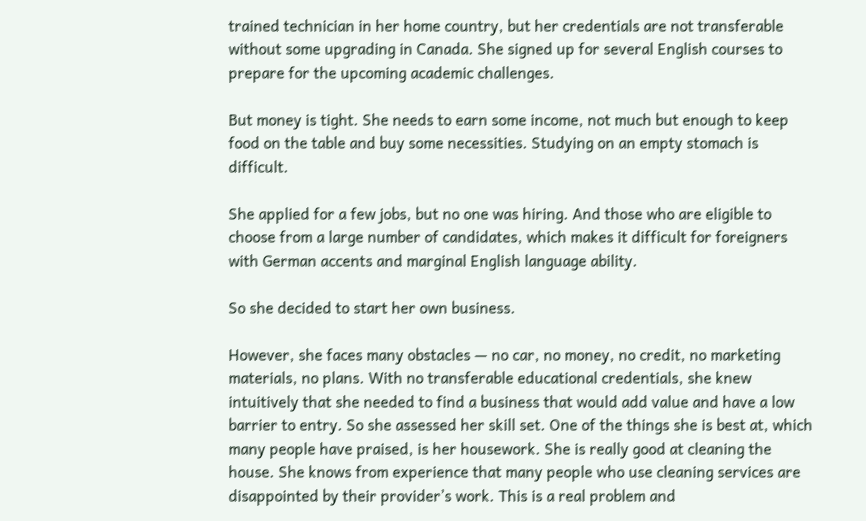trained technician in her home country, but her credentials are not transferable without some upgrading in Canada. She signed up for several English courses to prepare for the upcoming academic challenges.

But money is tight. She needs to earn some income, not much but enough to keep food on the table and buy some necessities. Studying on an empty stomach is difficult.

She applied for a few jobs, but no one was hiring. And those who are eligible to choose from a large number of candidates, which makes it difficult for foreigners with German accents and marginal English language ability.

So she decided to start her own business.

However, she faces many obstacles — no car, no money, no credit, no marketing materials, no plans. With no transferable educational credentials, she knew intuitively that she needed to find a business that would add value and have a low barrier to entry. So she assessed her skill set. One of the things she is best at, which many people have praised, is her housework. She is really good at cleaning the house. She knows from experience that many people who use cleaning services are disappointed by their provider’s work. This is a real problem and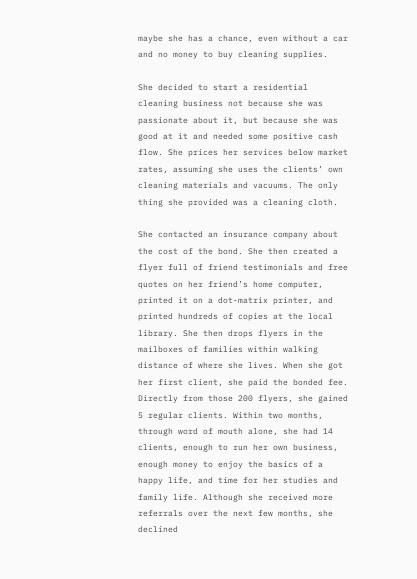maybe she has a chance, even without a car and no money to buy cleaning supplies.

She decided to start a residential cleaning business not because she was passionate about it, but because she was good at it and needed some positive cash flow. She prices her services below market rates, assuming she uses the clients’ own cleaning materials and vacuums. The only thing she provided was a cleaning cloth.

She contacted an insurance company about the cost of the bond. She then created a flyer full of friend testimonials and free quotes on her friend’s home computer, printed it on a dot-matrix printer, and printed hundreds of copies at the local library. She then drops flyers in the mailboxes of families within walking distance of where she lives. When she got her first client, she paid the bonded fee. Directly from those 200 flyers, she gained 5 regular clients. Within two months, through word of mouth alone, she had 14 clients, enough to run her own business, enough money to enjoy the basics of a happy life, and time for her studies and family life. Although she received more referrals over the next few months, she declined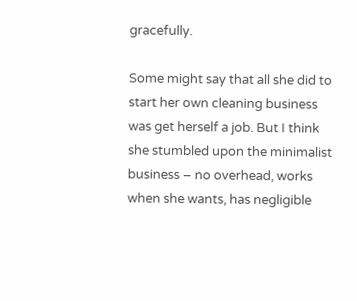gracefully.

Some might say that all she did to start her own cleaning business was get herself a job. But I think she stumbled upon the minimalist business – no overhead, works when she wants, has negligible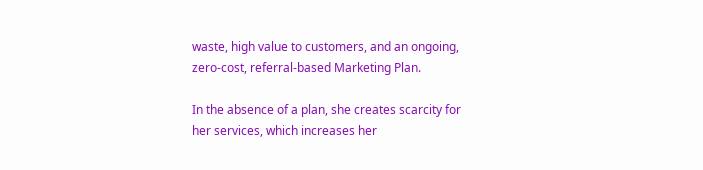waste, high value to customers, and an ongoing, zero-cost, referral-based Marketing Plan.

In the absence of a plan, she creates scarcity for her services, which increases her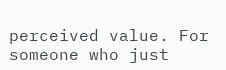perceived value. For someone who just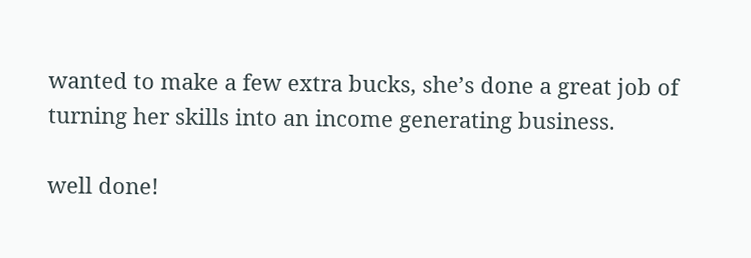wanted to make a few extra bucks, she’s done a great job of turning her skills into an income generating business.

well done!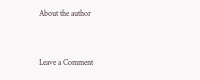About the author


Leave a Comment